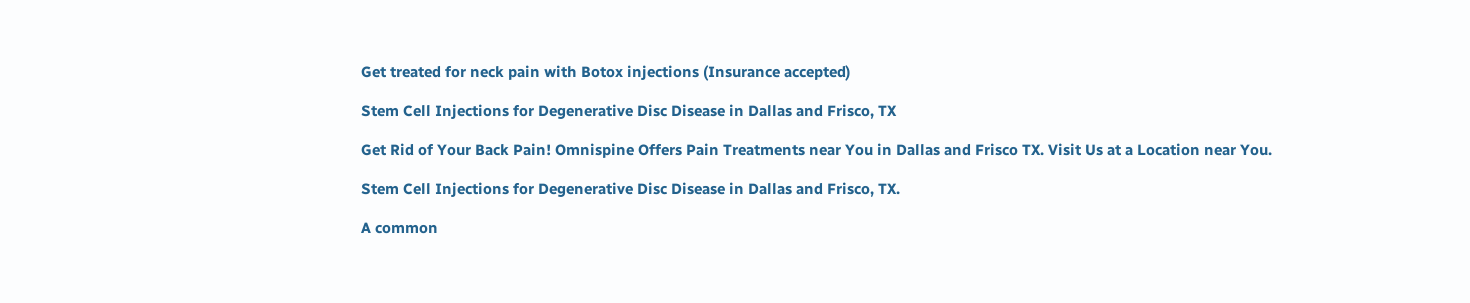Get treated for neck pain with Botox injections (Insurance accepted)

Stem Cell Injections for Degenerative Disc Disease in Dallas and Frisco, TX

Get Rid of Your Back Pain! Omnispine Offers Pain Treatments near You in Dallas and Frisco TX. Visit Us at a Location near You.

Stem Cell Injections for Degenerative Disc Disease in Dallas and Frisco, TX.

A common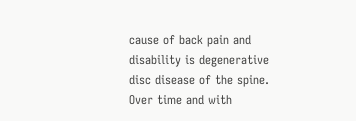cause of back pain and disability is degenerative disc disease of the spine. Over time and with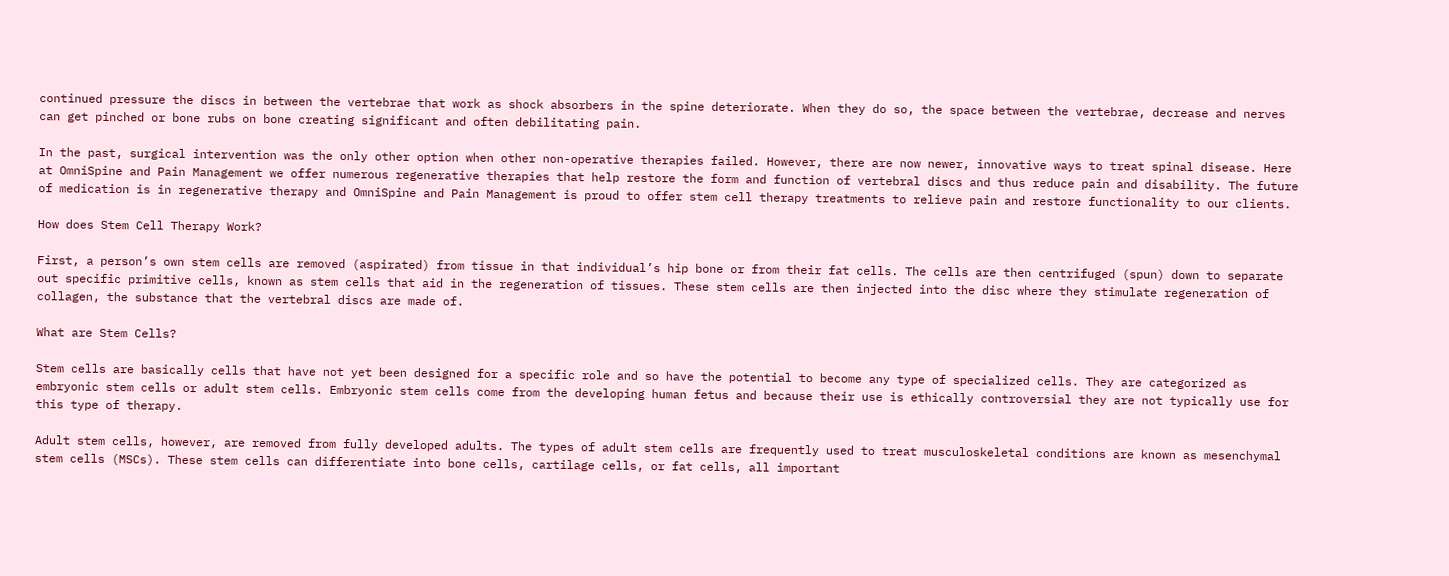continued pressure the discs in between the vertebrae that work as shock absorbers in the spine deteriorate. When they do so, the space between the vertebrae, decrease and nerves can get pinched or bone rubs on bone creating significant and often debilitating pain.

In the past, surgical intervention was the only other option when other non-operative therapies failed. However, there are now newer, innovative ways to treat spinal disease. Here at OmniSpine and Pain Management we offer numerous regenerative therapies that help restore the form and function of vertebral discs and thus reduce pain and disability. The future of medication is in regenerative therapy and OmniSpine and Pain Management is proud to offer stem cell therapy treatments to relieve pain and restore functionality to our clients.

How does Stem Cell Therapy Work?

First, a person’s own stem cells are removed (aspirated) from tissue in that individual’s hip bone or from their fat cells. The cells are then centrifuged (spun) down to separate out specific primitive cells, known as stem cells that aid in the regeneration of tissues. These stem cells are then injected into the disc where they stimulate regeneration of collagen, the substance that the vertebral discs are made of.

What are Stem Cells?

Stem cells are basically cells that have not yet been designed for a specific role and so have the potential to become any type of specialized cells. They are categorized as embryonic stem cells or adult stem cells. Embryonic stem cells come from the developing human fetus and because their use is ethically controversial they are not typically use for this type of therapy.

Adult stem cells, however, are removed from fully developed adults. The types of adult stem cells are frequently used to treat musculoskeletal conditions are known as mesenchymal stem cells (MSCs). These stem cells can differentiate into bone cells, cartilage cells, or fat cells, all important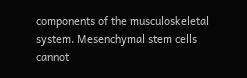components of the musculoskeletal system. Mesenchymal stem cells cannot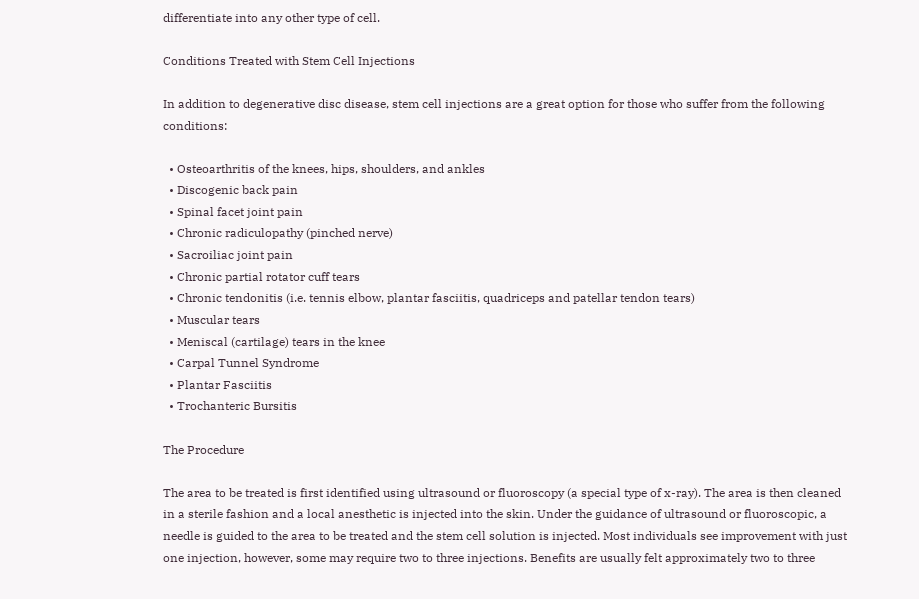differentiate into any other type of cell.

Conditions Treated with Stem Cell Injections

In addition to degenerative disc disease, stem cell injections are a great option for those who suffer from the following conditions:

  • Osteoarthritis of the knees, hips, shoulders, and ankles
  • Discogenic back pain
  • Spinal facet joint pain
  • Chronic radiculopathy (pinched nerve)
  • Sacroiliac joint pain
  • Chronic partial rotator cuff tears
  • Chronic tendonitis (i.e. tennis elbow, plantar fasciitis, quadriceps and patellar tendon tears)
  • Muscular tears
  • Meniscal (cartilage) tears in the knee
  • Carpal Tunnel Syndrome
  • Plantar Fasciitis
  • Trochanteric Bursitis

The Procedure

The area to be treated is first identified using ultrasound or fluoroscopy (a special type of x-ray). The area is then cleaned in a sterile fashion and a local anesthetic is injected into the skin. Under the guidance of ultrasound or fluoroscopic, a needle is guided to the area to be treated and the stem cell solution is injected. Most individuals see improvement with just one injection, however, some may require two to three injections. Benefits are usually felt approximately two to three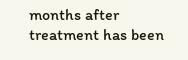months after treatment has been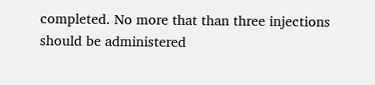completed. No more that than three injections should be administered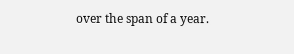over the span of a year.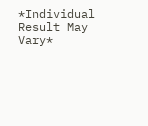*Individual Result May Vary*